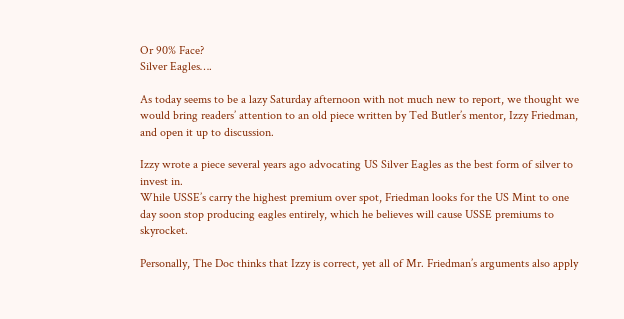Or 90% Face?
Silver Eagles….

As today seems to be a lazy Saturday afternoon with not much new to report, we thought we would bring readers’ attention to an old piece written by Ted Butler’s mentor, Izzy Friedman, and open it up to discussion.

Izzy wrote a piece several years ago advocating US Silver Eagles as the best form of silver to invest in.
While USSE’s carry the highest premium over spot, Friedman looks for the US Mint to one day soon stop producing eagles entirely, which he believes will cause USSE premiums to skyrocket.

Personally, The Doc thinks that Izzy is correct, yet all of Mr. Friedman’s arguments also apply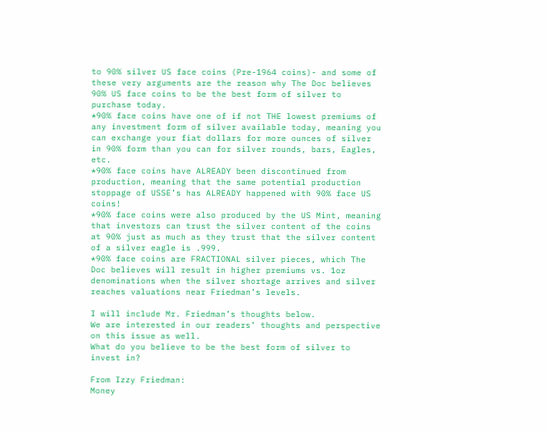to 90% silver US face coins (Pre-1964 coins)- and some of these very arguments are the reason why The Doc believes  90% US face coins to be the best form of silver to purchase today.
*90% face coins have one of if not THE lowest premiums of any investment form of silver available today, meaning you can exchange your fiat dollars for more ounces of silver in 90% form than you can for silver rounds, bars, Eagles, etc.
*90% face coins have ALREADY been discontinued from production, meaning that the same potential production stoppage of USSE’s has ALREADY happened with 90% face US coins!
*90% face coins were also produced by the US Mint, meaning that investors can trust the silver content of the coins at 90% just as much as they trust that the silver content of a silver eagle is .999.
*90% face coins are FRACTIONAL silver pieces, which The Doc believes will result in higher premiums vs. 1oz denominations when the silver shortage arrives and silver reaches valuations near Friedman’s levels.

I will include Mr. Friedman’s thoughts below.
We are interested in our readers’ thoughts and perspective on this issue as well.
What do you believe to be the best form of silver to invest in?

From Izzy Friedman:
Money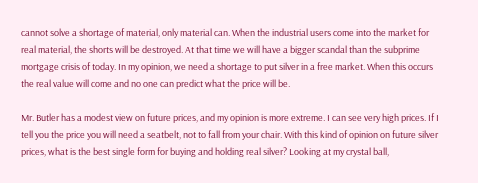cannot solve a shortage of material, only material can. When the industrial users come into the market for real material, the shorts will be destroyed. At that time we will have a bigger scandal than the subprime mortgage crisis of today. In my opinion, we need a shortage to put silver in a free market. When this occurs the real value will come and no one can predict what the price will be.

Mr. Butler has a modest view on future prices, and my opinion is more extreme. I can see very high prices. If I tell you the price you will need a seatbelt, not to fall from your chair. With this kind of opinion on future silver prices, what is the best single form for buying and holding real silver? Looking at my crystal ball,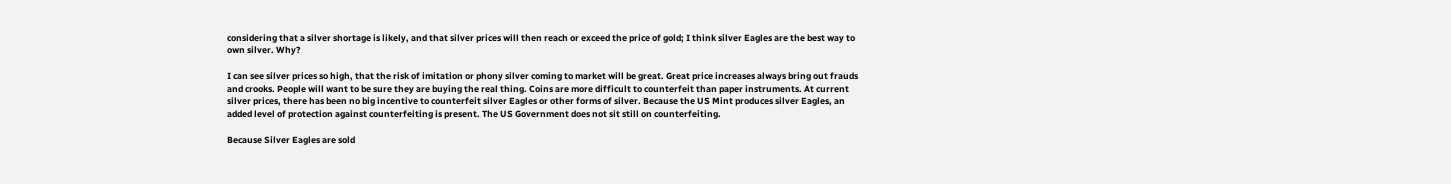considering that a silver shortage is likely, and that silver prices will then reach or exceed the price of gold; I think silver Eagles are the best way to own silver. Why?

I can see silver prices so high, that the risk of imitation or phony silver coming to market will be great. Great price increases always bring out frauds and crooks. People will want to be sure they are buying the real thing. Coins are more difficult to counterfeit than paper instruments. At current silver prices, there has been no big incentive to counterfeit silver Eagles or other forms of silver. Because the US Mint produces silver Eagles, an added level of protection against counterfeiting is present. The US Government does not sit still on counterfeiting.

Because Silver Eagles are sold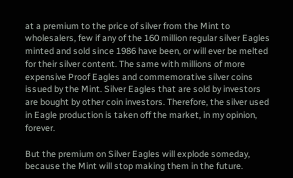at a premium to the price of silver from the Mint to wholesalers, few if any of the 160 million regular silver Eagles minted and sold since 1986 have been, or will ever be melted for their silver content. The same with millions of more expensive Proof Eagles and commemorative silver coins issued by the Mint. Silver Eagles that are sold by investors are bought by other coin investors. Therefore, the silver used in Eagle production is taken off the market, in my opinion, forever.

But the premium on Silver Eagles will explode someday, because the Mint will stop making them in the future.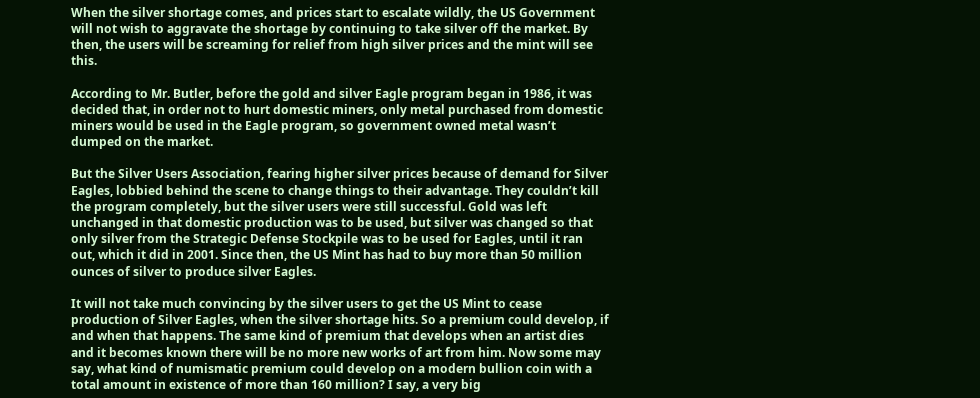When the silver shortage comes, and prices start to escalate wildly, the US Government will not wish to aggravate the shortage by continuing to take silver off the market. By then, the users will be screaming for relief from high silver prices and the mint will see this.

According to Mr. Butler, before the gold and silver Eagle program began in 1986, it was decided that, in order not to hurt domestic miners, only metal purchased from domestic miners would be used in the Eagle program, so government owned metal wasn’t dumped on the market.

But the Silver Users Association, fearing higher silver prices because of demand for Silver Eagles, lobbied behind the scene to change things to their advantage. They couldn’t kill the program completely, but the silver users were still successful. Gold was left unchanged in that domestic production was to be used, but silver was changed so that only silver from the Strategic Defense Stockpile was to be used for Eagles, until it ran out, which it did in 2001. Since then, the US Mint has had to buy more than 50 million ounces of silver to produce silver Eagles.

It will not take much convincing by the silver users to get the US Mint to cease production of Silver Eagles, when the silver shortage hits. So a premium could develop, if and when that happens. The same kind of premium that develops when an artist dies and it becomes known there will be no more new works of art from him. Now some may say, what kind of numismatic premium could develop on a modern bullion coin with a total amount in existence of more than 160 million? I say, a very big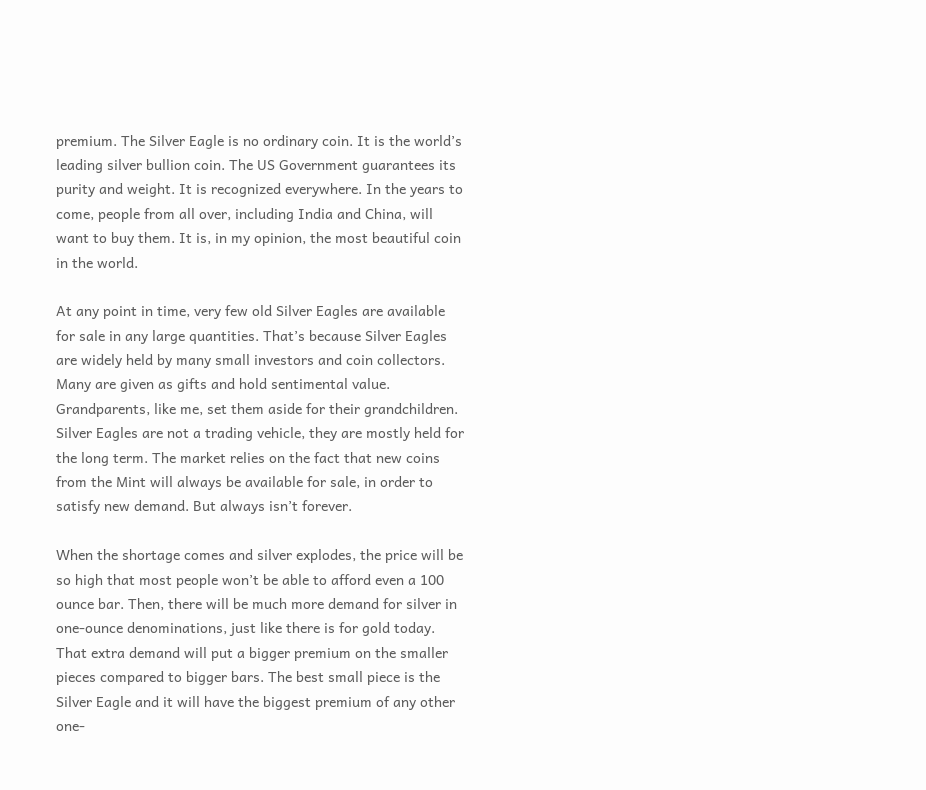premium. The Silver Eagle is no ordinary coin. It is the world’s leading silver bullion coin. The US Government guarantees its purity and weight. It is recognized everywhere. In the years to come, people from all over, including India and China, will want to buy them. It is, in my opinion, the most beautiful coin in the world.

At any point in time, very few old Silver Eagles are available for sale in any large quantities. That’s because Silver Eagles are widely held by many small investors and coin collectors. Many are given as gifts and hold sentimental value. Grandparents, like me, set them aside for their grandchildren. Silver Eagles are not a trading vehicle, they are mostly held for the long term. The market relies on the fact that new coins from the Mint will always be available for sale, in order to satisfy new demand. But always isn’t forever.

When the shortage comes and silver explodes, the price will be so high that most people won’t be able to afford even a 100 ounce bar. Then, there will be much more demand for silver in one-ounce denominations, just like there is for gold today. That extra demand will put a bigger premium on the smaller pieces compared to bigger bars. The best small piece is the Silver Eagle and it will have the biggest premium of any other one-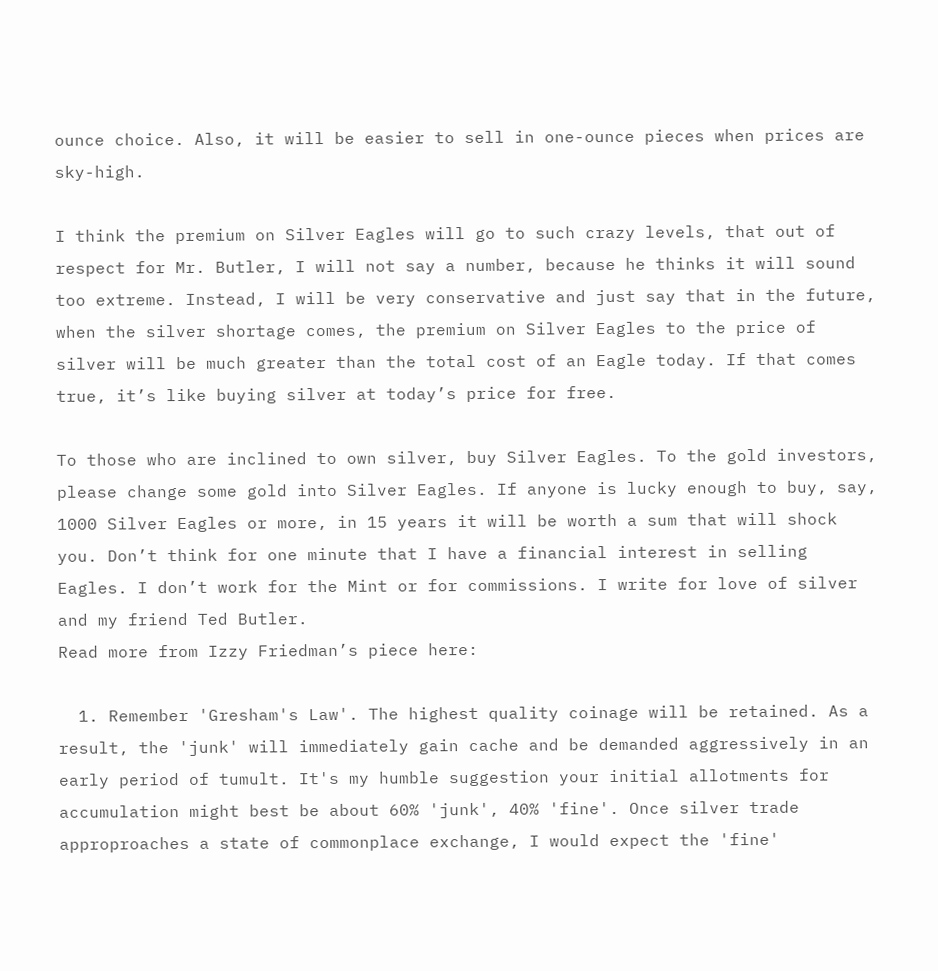ounce choice. Also, it will be easier to sell in one-ounce pieces when prices are sky-high.

I think the premium on Silver Eagles will go to such crazy levels, that out of respect for Mr. Butler, I will not say a number, because he thinks it will sound too extreme. Instead, I will be very conservative and just say that in the future, when the silver shortage comes, the premium on Silver Eagles to the price of silver will be much greater than the total cost of an Eagle today. If that comes true, it’s like buying silver at today’s price for free.

To those who are inclined to own silver, buy Silver Eagles. To the gold investors, please change some gold into Silver Eagles. If anyone is lucky enough to buy, say, 1000 Silver Eagles or more, in 15 years it will be worth a sum that will shock you. Don’t think for one minute that I have a financial interest in selling Eagles. I don’t work for the Mint or for commissions. I write for love of silver and my friend Ted Butler.
Read more from Izzy Friedman’s piece here:

  1. Remember 'Gresham's Law'. The highest quality coinage will be retained. As a result, the 'junk' will immediately gain cache and be demanded aggressively in an early period of tumult. It's my humble suggestion your initial allotments for accumulation might best be about 60% 'junk', 40% 'fine'. Once silver trade approproaches a state of commonplace exchange, I would expect the 'fine'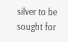silver to be sought for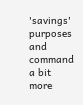'savings' purposes and command a bit more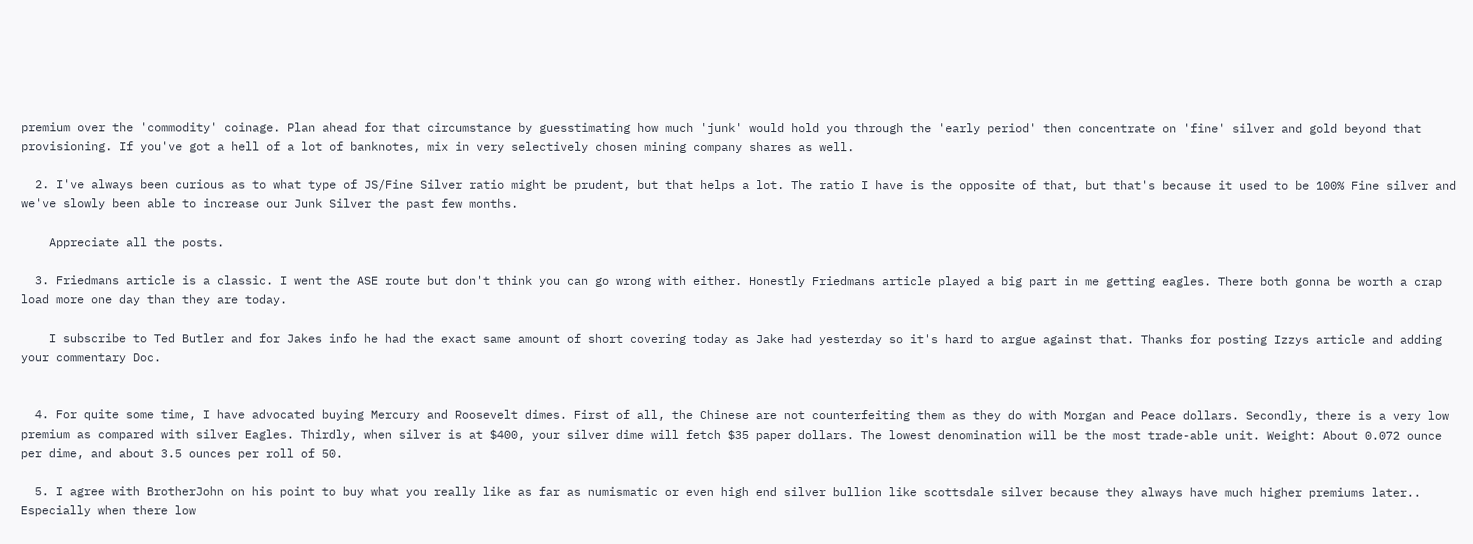premium over the 'commodity' coinage. Plan ahead for that circumstance by guesstimating how much 'junk' would hold you through the 'early period' then concentrate on 'fine' silver and gold beyond that provisioning. If you've got a hell of a lot of banknotes, mix in very selectively chosen mining company shares as well.

  2. I've always been curious as to what type of JS/Fine Silver ratio might be prudent, but that helps a lot. The ratio I have is the opposite of that, but that's because it used to be 100% Fine silver and we've slowly been able to increase our Junk Silver the past few months.

    Appreciate all the posts.

  3. Friedmans article is a classic. I went the ASE route but don't think you can go wrong with either. Honestly Friedmans article played a big part in me getting eagles. There both gonna be worth a crap load more one day than they are today.

    I subscribe to Ted Butler and for Jakes info he had the exact same amount of short covering today as Jake had yesterday so it's hard to argue against that. Thanks for posting Izzys article and adding your commentary Doc.


  4. For quite some time, I have advocated buying Mercury and Roosevelt dimes. First of all, the Chinese are not counterfeiting them as they do with Morgan and Peace dollars. Secondly, there is a very low premium as compared with silver Eagles. Thirdly, when silver is at $400, your silver dime will fetch $35 paper dollars. The lowest denomination will be the most trade-able unit. Weight: About 0.072 ounce per dime, and about 3.5 ounces per roll of 50.

  5. I agree with BrotherJohn on his point to buy what you really like as far as numismatic or even high end silver bullion like scottsdale silver because they always have much higher premiums later.. Especially when there low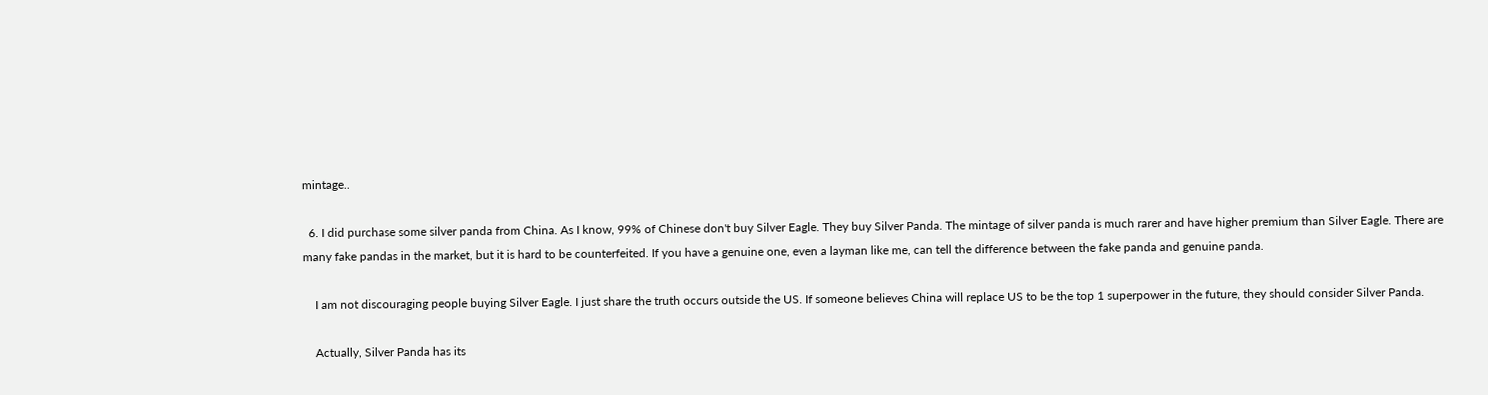mintage..

  6. I did purchase some silver panda from China. As I know, 99% of Chinese don't buy Silver Eagle. They buy Silver Panda. The mintage of silver panda is much rarer and have higher premium than Silver Eagle. There are many fake pandas in the market, but it is hard to be counterfeited. If you have a genuine one, even a layman like me, can tell the difference between the fake panda and genuine panda.

    I am not discouraging people buying Silver Eagle. I just share the truth occurs outside the US. If someone believes China will replace US to be the top 1 superpower in the future, they should consider Silver Panda.

    Actually, Silver Panda has its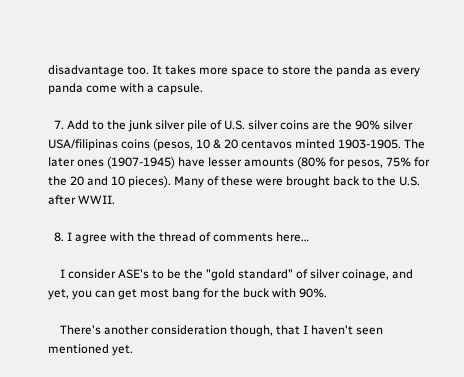disadvantage too. It takes more space to store the panda as every panda come with a capsule.

  7. Add to the junk silver pile of U.S. silver coins are the 90% silver USA/filipinas coins (pesos, 10 & 20 centavos minted 1903-1905. The later ones (1907-1945) have lesser amounts (80% for pesos, 75% for the 20 and 10 pieces). Many of these were brought back to the U.S. after WWII.

  8. I agree with the thread of comments here…

    I consider ASE's to be the "gold standard" of silver coinage, and yet, you can get most bang for the buck with 90%.

    There's another consideration though, that I haven't seen mentioned yet.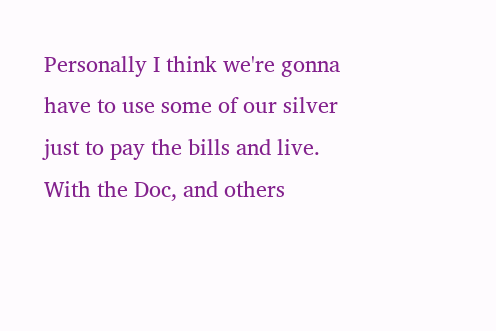Personally I think we're gonna have to use some of our silver just to pay the bills and live. With the Doc, and others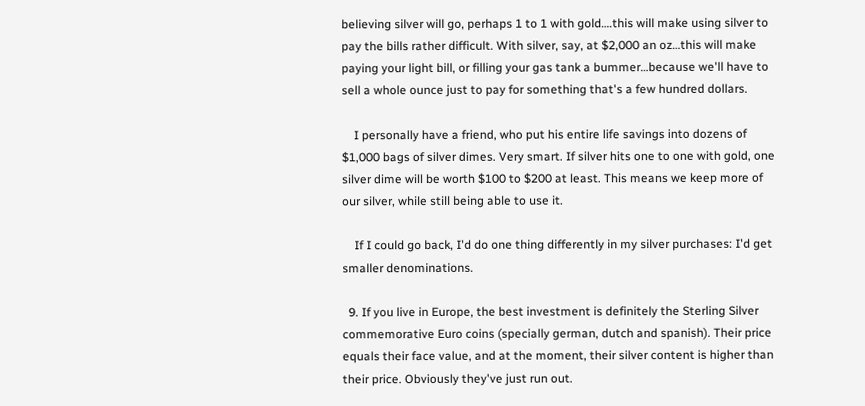believing silver will go, perhaps 1 to 1 with gold….this will make using silver to pay the bills rather difficult. With silver, say, at $2,000 an oz…this will make paying your light bill, or filling your gas tank a bummer…because we'll have to sell a whole ounce just to pay for something that's a few hundred dollars.

    I personally have a friend, who put his entire life savings into dozens of $1,000 bags of silver dimes. Very smart. If silver hits one to one with gold, one silver dime will be worth $100 to $200 at least. This means we keep more of our silver, while still being able to use it.

    If I could go back, I'd do one thing differently in my silver purchases: I'd get smaller denominations.

  9. If you live in Europe, the best investment is definitely the Sterling Silver commemorative Euro coins (specially german, dutch and spanish). Their price equals their face value, and at the moment, their silver content is higher than their price. Obviously they've just run out.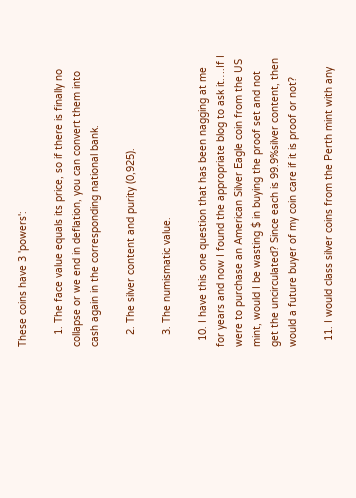These coins have 3 'powers':

    1. The face value equals its price, so if there is finally no collapse or we end in deflation, you can convert them into cash again in the corresponding national bank.

    2. The silver content and purity (0,925).

    3. The numismatic value.

  10. I have this one question that has been nagging at me for years and now I found the appropriate blog to ask it….If I were to purchase an American Silver Eagle coin from the US mint, would I be wasting $ in buying the proof set and not get the uncirculated? Since each is 99.9%silver content, then would a future buyer of my coin care if it is proof or not?

  11. I would class silver coins from the Perth mint with any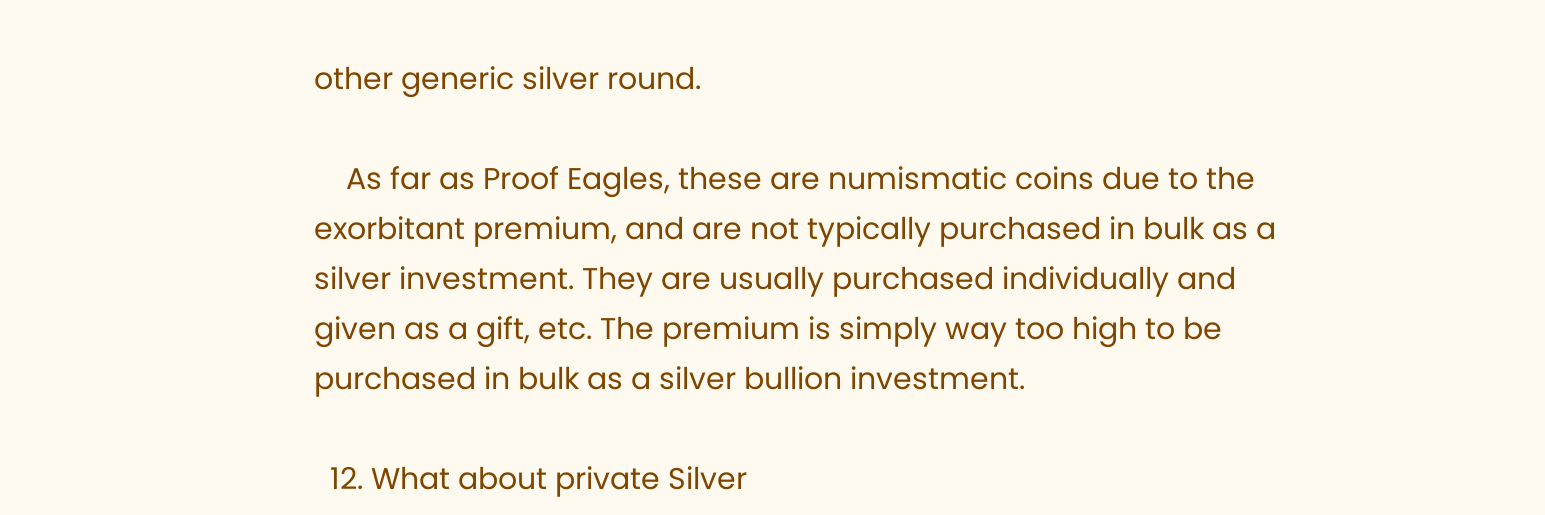other generic silver round.

    As far as Proof Eagles, these are numismatic coins due to the exorbitant premium, and are not typically purchased in bulk as a silver investment. They are usually purchased individually and given as a gift, etc. The premium is simply way too high to be purchased in bulk as a silver bullion investment.

  12. What about private Silver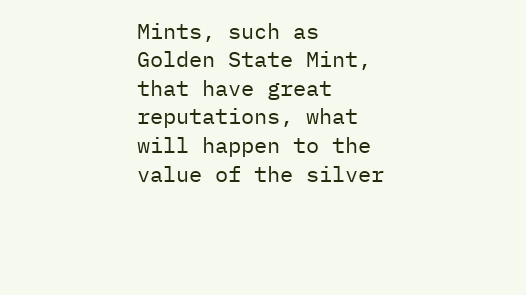Mints, such as Golden State Mint, that have great reputations, what will happen to the value of the silver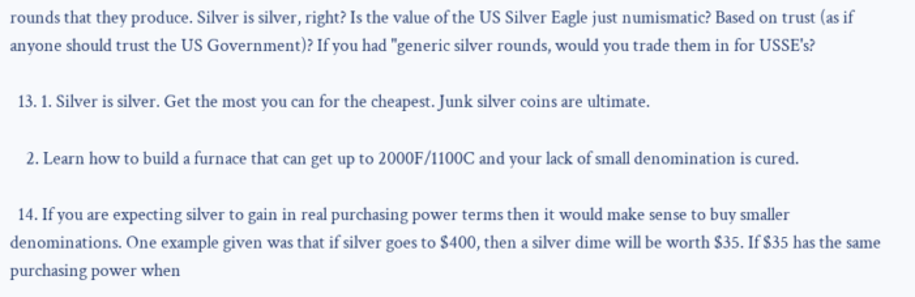rounds that they produce. Silver is silver, right? Is the value of the US Silver Eagle just numismatic? Based on trust (as if anyone should trust the US Government)? If you had "generic silver rounds, would you trade them in for USSE's?

  13. 1. Silver is silver. Get the most you can for the cheapest. Junk silver coins are ultimate.

    2. Learn how to build a furnace that can get up to 2000F/1100C and your lack of small denomination is cured.

  14. If you are expecting silver to gain in real purchasing power terms then it would make sense to buy smaller denominations. One example given was that if silver goes to $400, then a silver dime will be worth $35. If $35 has the same purchasing power when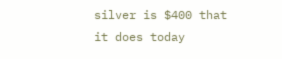silver is $400 that it does today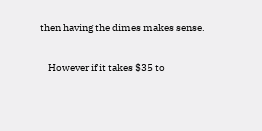then having the dimes makes sense.

    However if it takes $35 to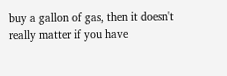buy a gallon of gas, then it doesn't really matter if you have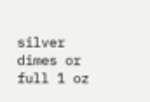silver dimes or full 1 oz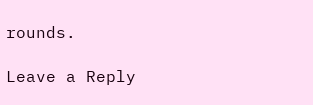rounds.

Leave a Reply